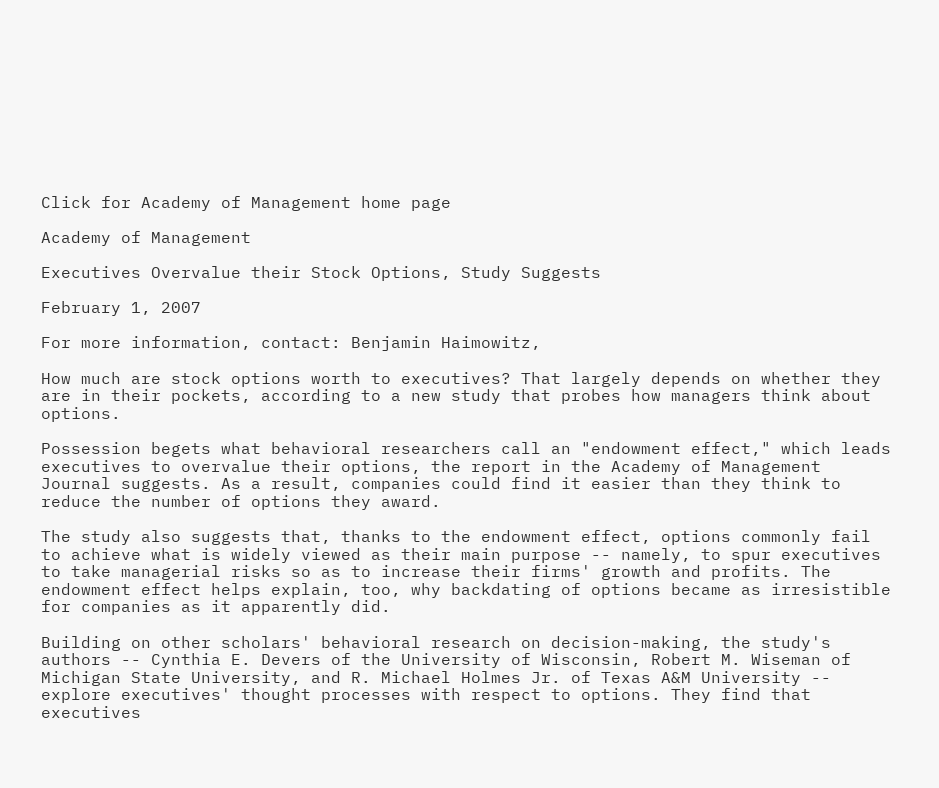Click for Academy of Management home page

Academy of Management

Executives Overvalue their Stock Options, Study Suggests

February 1, 2007

For more information, contact: Benjamin Haimowitz,

How much are stock options worth to executives? That largely depends on whether they are in their pockets, according to a new study that probes how managers think about options.

Possession begets what behavioral researchers call an "endowment effect," which leads executives to overvalue their options, the report in the Academy of Management Journal suggests. As a result, companies could find it easier than they think to reduce the number of options they award.

The study also suggests that, thanks to the endowment effect, options commonly fail to achieve what is widely viewed as their main purpose -- namely, to spur executives to take managerial risks so as to increase their firms' growth and profits. The endowment effect helps explain, too, why backdating of options became as irresistible for companies as it apparently did.

Building on other scholars' behavioral research on decision-making, the study's authors -- Cynthia E. Devers of the University of Wisconsin, Robert M. Wiseman of Michigan State University, and R. Michael Holmes Jr. of Texas A&M University -- explore executives' thought processes with respect to options. They find that executives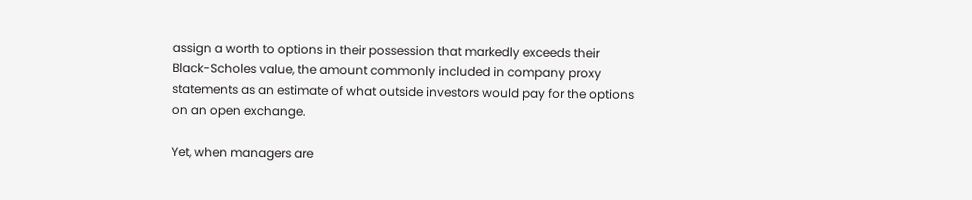assign a worth to options in their possession that markedly exceeds their Black-Scholes value, the amount commonly included in company proxy statements as an estimate of what outside investors would pay for the options on an open exchange.

Yet, when managers are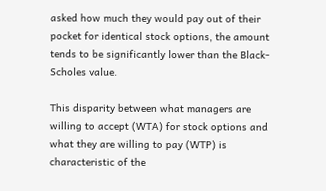asked how much they would pay out of their pocket for identical stock options, the amount tends to be significantly lower than the Black-Scholes value.

This disparity between what managers are willing to accept (WTA) for stock options and what they are willing to pay (WTP) is characteristic of the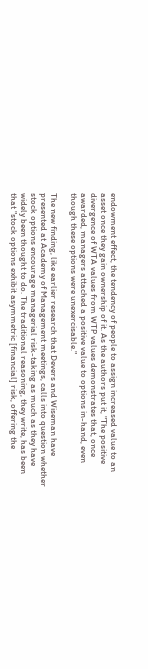endowment effect, the tendency of people to assign increased value to an asset once they gain ownership of it. As the authors put it, "The positive divergence of WTA values from WTP values demonstrates that, once awarded, managers attached a positive value to options in-hand, even though these options were unexercisable."

The new finding, like earlier research that Devers and Wiseman have presented at Academy of Management meetings, calls into question whether stock options encourage managerial risk-taking as much as they have widely been thought to do. The traditional reasoning, they write, has been that "stock options exhibit asymmetric [financial] risk, offering the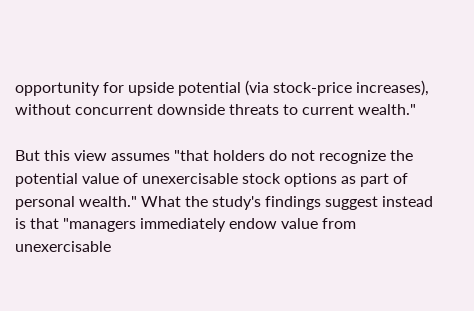opportunity for upside potential (via stock-price increases), without concurrent downside threats to current wealth."

But this view assumes "that holders do not recognize the potential value of unexercisable stock options as part of personal wealth." What the study's findings suggest instead is that "managers immediately endow value from unexercisable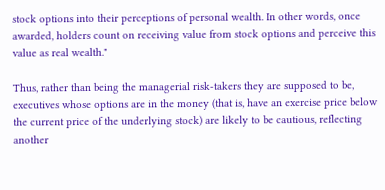stock options into their perceptions of personal wealth. In other words, once awarded, holders count on receiving value from stock options and perceive this value as real wealth."

Thus, rather than being the managerial risk-takers they are supposed to be, executives whose options are in the money (that is, have an exercise price below the current price of the underlying stock) are likely to be cautious, reflecting another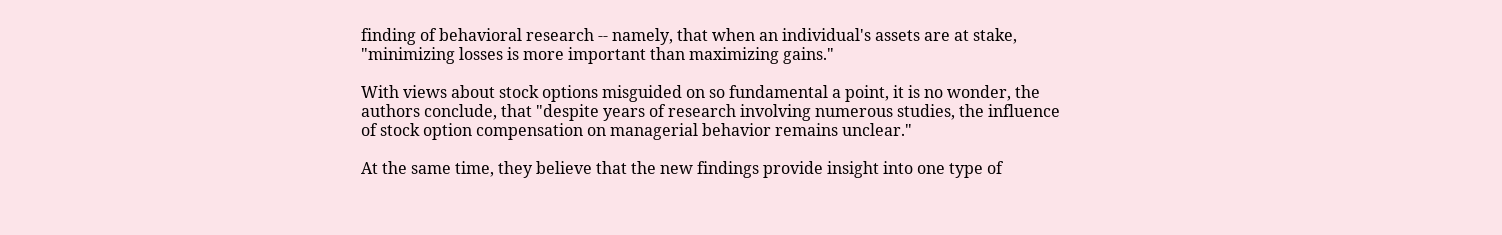finding of behavioral research -- namely, that when an individual's assets are at stake, "minimizing losses is more important than maximizing gains."

With views about stock options misguided on so fundamental a point, it is no wonder, the authors conclude, that "despite years of research involving numerous studies, the influence of stock option compensation on managerial behavior remains unclear."

At the same time, they believe that the new findings provide insight into one type of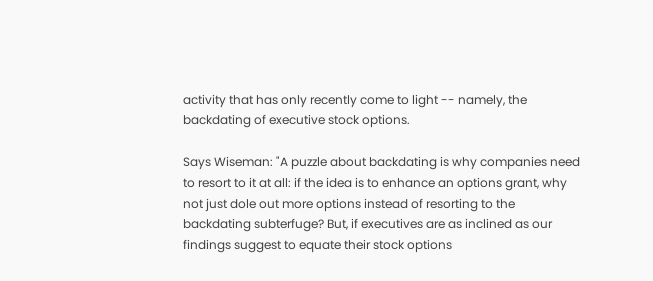activity that has only recently come to light -- namely, the backdating of executive stock options.

Says Wiseman: "A puzzle about backdating is why companies need to resort to it at all: if the idea is to enhance an options grant, why not just dole out more options instead of resorting to the backdating subterfuge? But, if executives are as inclined as our findings suggest to equate their stock options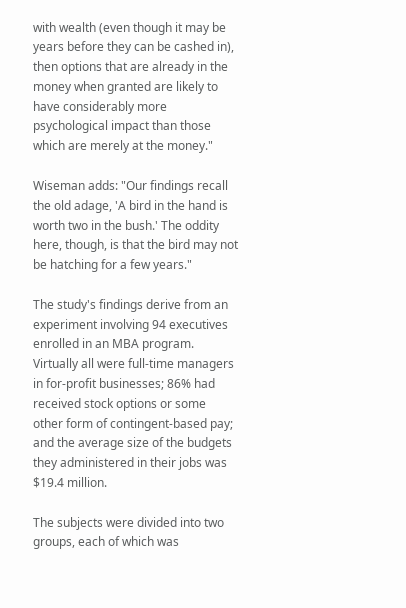with wealth (even though it may be years before they can be cashed in), then options that are already in the money when granted are likely to have considerably more psychological impact than those which are merely at the money."

Wiseman adds: "Our findings recall the old adage, 'A bird in the hand is worth two in the bush.' The oddity here, though, is that the bird may not be hatching for a few years."

The study's findings derive from an experiment involving 94 executives enrolled in an MBA program. Virtually all were full-time managers in for-profit businesses; 86% had received stock options or some other form of contingent-based pay; and the average size of the budgets they administered in their jobs was $19.4 million.

The subjects were divided into two groups, each of which was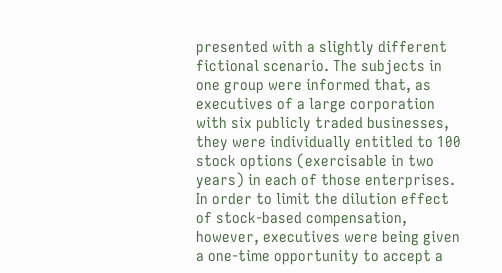presented with a slightly different fictional scenario. The subjects in one group were informed that, as executives of a large corporation with six publicly traded businesses, they were individually entitled to 100 stock options (exercisable in two years) in each of those enterprises. In order to limit the dilution effect of stock-based compensation, however, executives were being given a one-time opportunity to accept a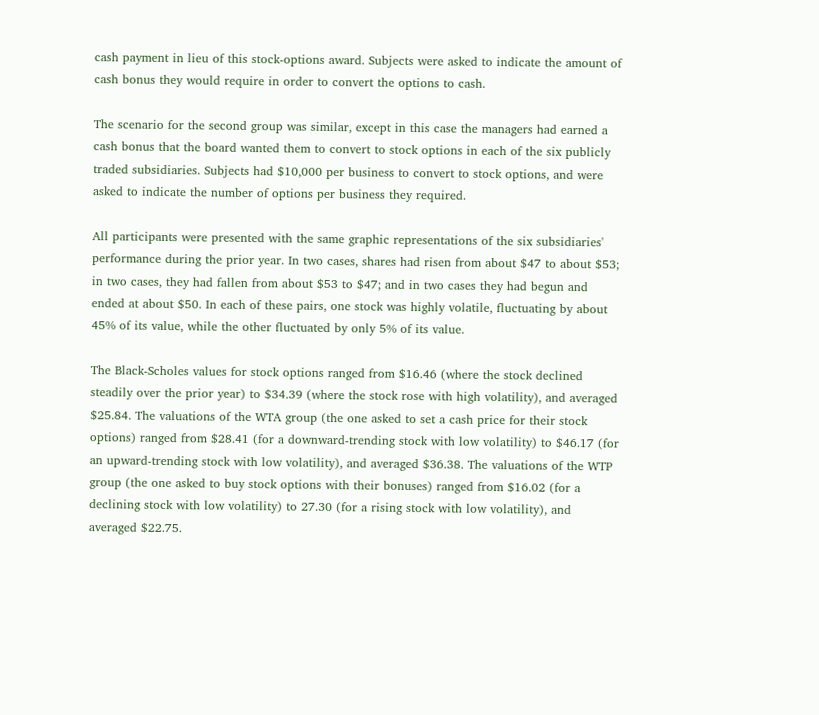cash payment in lieu of this stock-options award. Subjects were asked to indicate the amount of cash bonus they would require in order to convert the options to cash.

The scenario for the second group was similar, except in this case the managers had earned a cash bonus that the board wanted them to convert to stock options in each of the six publicly traded subsidiaries. Subjects had $10,000 per business to convert to stock options, and were asked to indicate the number of options per business they required.

All participants were presented with the same graphic representations of the six subsidiaries' performance during the prior year. In two cases, shares had risen from about $47 to about $53; in two cases, they had fallen from about $53 to $47; and in two cases they had begun and ended at about $50. In each of these pairs, one stock was highly volatile, fluctuating by about 45% of its value, while the other fluctuated by only 5% of its value.

The Black-Scholes values for stock options ranged from $16.46 (where the stock declined steadily over the prior year) to $34.39 (where the stock rose with high volatility), and averaged $25.84. The valuations of the WTA group (the one asked to set a cash price for their stock options) ranged from $28.41 (for a downward-trending stock with low volatility) to $46.17 (for an upward-trending stock with low volatility), and averaged $36.38. The valuations of the WTP group (the one asked to buy stock options with their bonuses) ranged from $16.02 (for a declining stock with low volatility) to 27.30 (for a rising stock with low volatility), and averaged $22.75.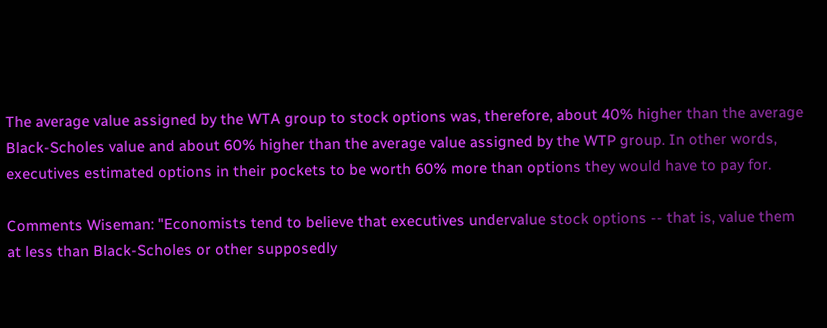The average value assigned by the WTA group to stock options was, therefore, about 40% higher than the average Black-Scholes value and about 60% higher than the average value assigned by the WTP group. In other words, executives estimated options in their pockets to be worth 60% more than options they would have to pay for.

Comments Wiseman: "Economists tend to believe that executives undervalue stock options -- that is, value them at less than Black-Scholes or other supposedly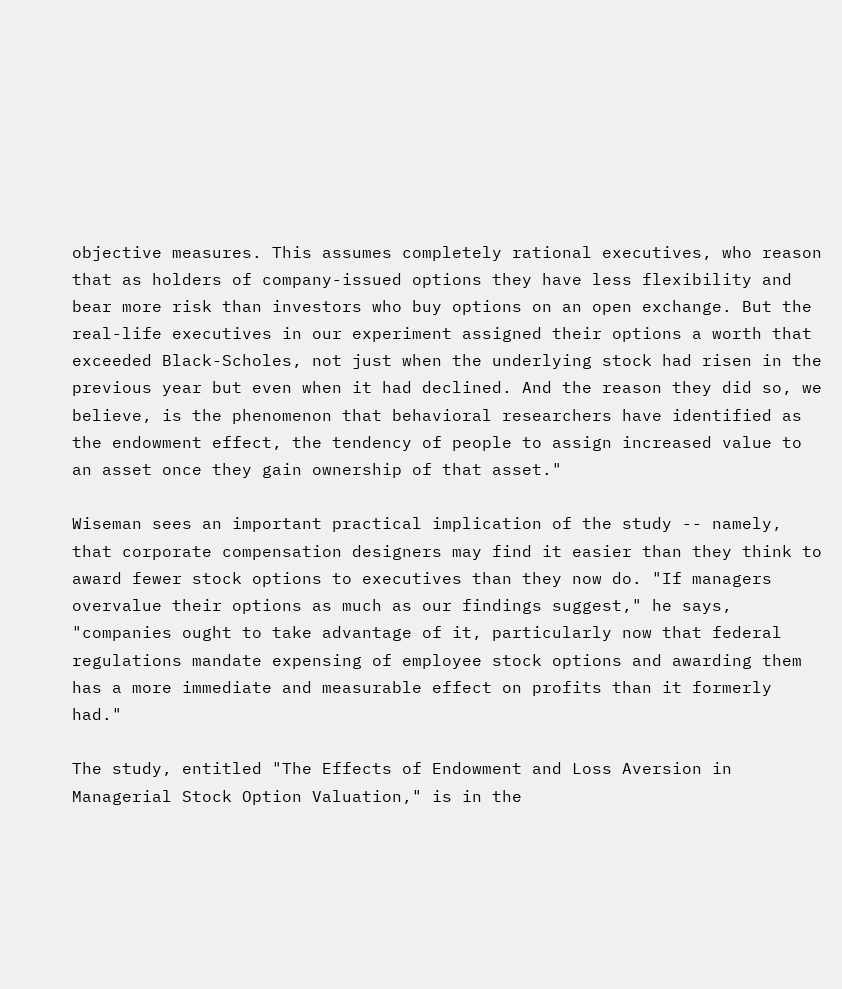objective measures. This assumes completely rational executives, who reason that as holders of company-issued options they have less flexibility and bear more risk than investors who buy options on an open exchange. But the real-life executives in our experiment assigned their options a worth that exceeded Black-Scholes, not just when the underlying stock had risen in the previous year but even when it had declined. And the reason they did so, we believe, is the phenomenon that behavioral researchers have identified as the endowment effect, the tendency of people to assign increased value to an asset once they gain ownership of that asset."

Wiseman sees an important practical implication of the study -- namely, that corporate compensation designers may find it easier than they think to award fewer stock options to executives than they now do. "If managers overvalue their options as much as our findings suggest," he says, "companies ought to take advantage of it, particularly now that federal regulations mandate expensing of employee stock options and awarding them has a more immediate and measurable effect on profits than it formerly had."

The study, entitled "The Effects of Endowment and Loss Aversion in Managerial Stock Option Valuation," is in the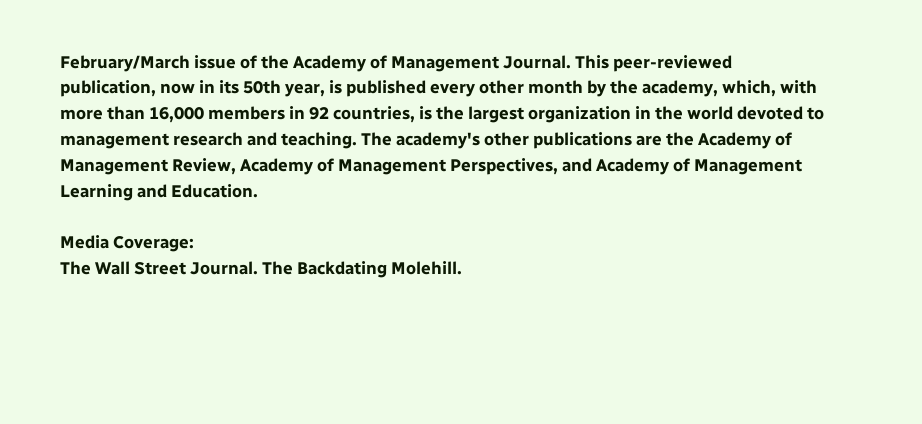February/March issue of the Academy of Management Journal. This peer-reviewed publication, now in its 50th year, is published every other month by the academy, which, with more than 16,000 members in 92 countries, is the largest organization in the world devoted to management research and teaching. The academy's other publications are the Academy of Management Review, Academy of Management Perspectives, and Academy of Management Learning and Education.

Media Coverage:
The Wall Street Journal. The Backdating Molehill.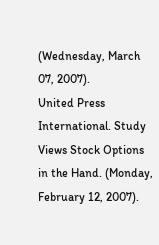(Wednesday, March 07, 2007).
United Press International. Study Views Stock Options in the Hand. (Monday, February 12, 2007).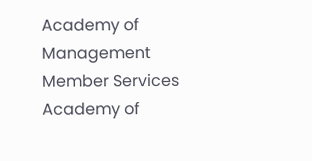Academy of Management
Member Services
Academy of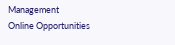Management
Online Opportunities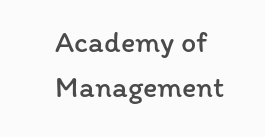Academy of Management